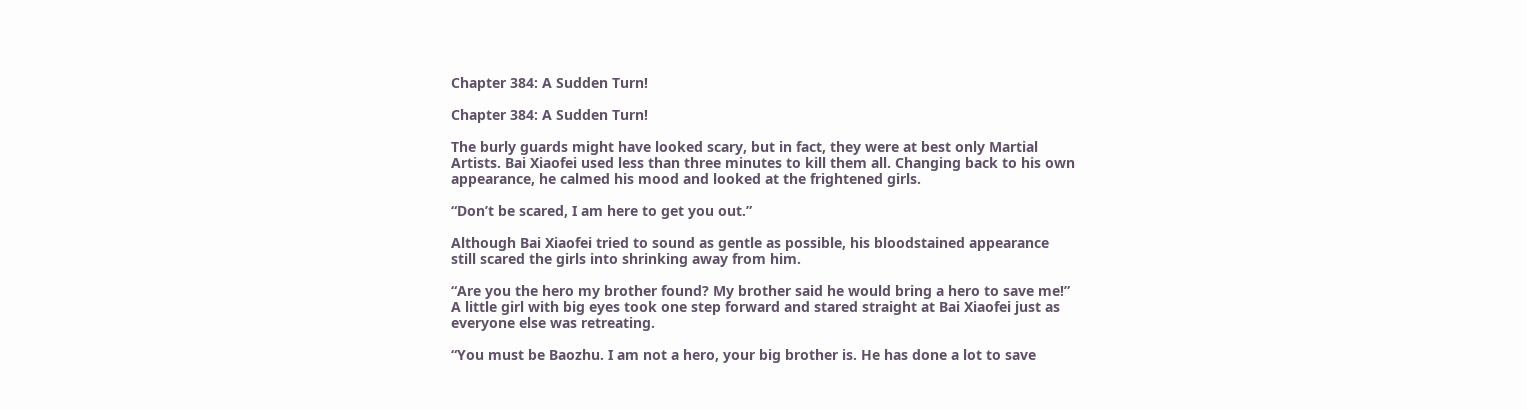Chapter 384: A Sudden Turn!

Chapter 384: A Sudden Turn!

The burly guards might have looked scary, but in fact, they were at best only Martial Artists. Bai Xiaofei used less than three minutes to kill them all. Changing back to his own appearance, he calmed his mood and looked at the frightened girls.

“Don’t be scared, I am here to get you out.”

Although Bai Xiaofei tried to sound as gentle as possible, his bloodstained appearance still scared the girls into shrinking away from him.

“Are you the hero my brother found? My brother said he would bring a hero to save me!” A little girl with big eyes took one step forward and stared straight at Bai Xiaofei just as everyone else was retreating.

“You must be Baozhu. I am not a hero, your big brother is. He has done a lot to save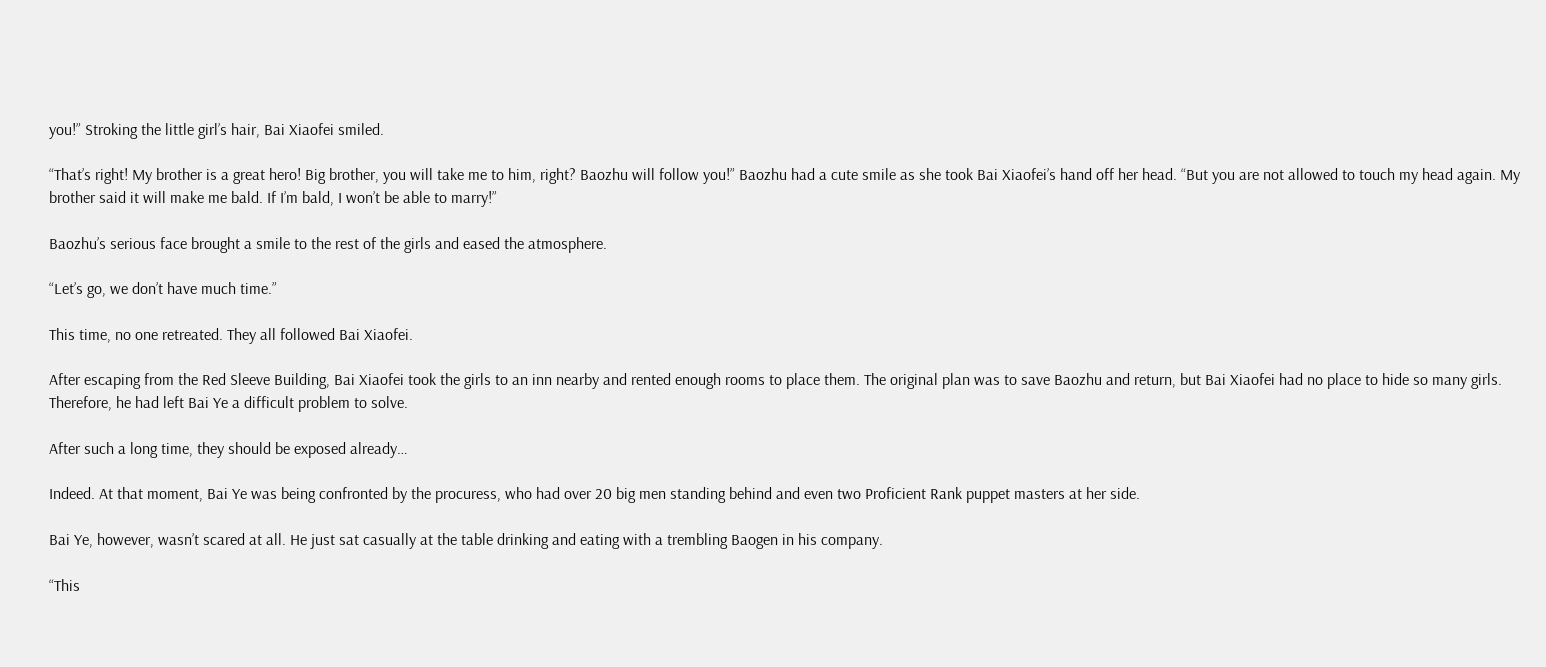you!” Stroking the little girl’s hair, Bai Xiaofei smiled.

“That’s right! My brother is a great hero! Big brother, you will take me to him, right? Baozhu will follow you!” Baozhu had a cute smile as she took Bai Xiaofei’s hand off her head. “But you are not allowed to touch my head again. My brother said it will make me bald. If I’m bald, I won’t be able to marry!”

Baozhu’s serious face brought a smile to the rest of the girls and eased the atmosphere.

“Let’s go, we don’t have much time.”

This time, no one retreated. They all followed Bai Xiaofei.

After escaping from the Red Sleeve Building, Bai Xiaofei took the girls to an inn nearby and rented enough rooms to place them. The original plan was to save Baozhu and return, but Bai Xiaofei had no place to hide so many girls. Therefore, he had left Bai Ye a difficult problem to solve.

After such a long time, they should be exposed already…

Indeed. At that moment, Bai Ye was being confronted by the procuress, who had over 20 big men standing behind and even two Proficient Rank puppet masters at her side.

Bai Ye, however, wasn’t scared at all. He just sat casually at the table drinking and eating with a trembling Baogen in his company.

“This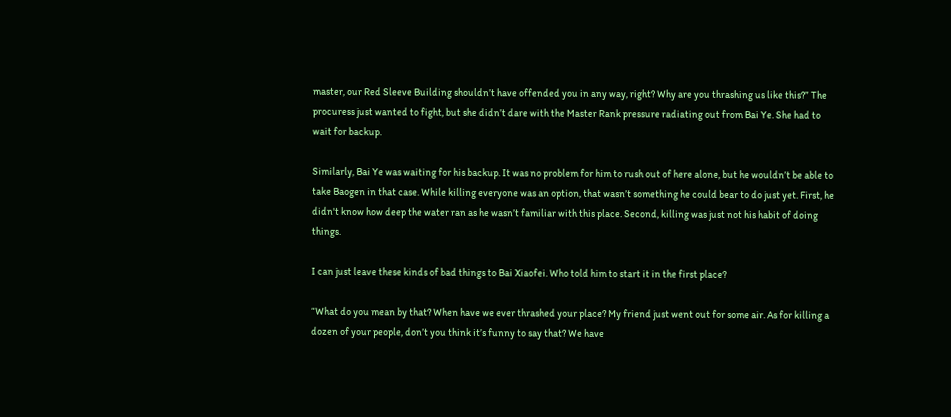master, our Red Sleeve Building shouldn’t have offended you in any way, right? Why are you thrashing us like this?” The procuress just wanted to fight, but she didn’t dare with the Master Rank pressure radiating out from Bai Ye. She had to wait for backup.

Similarly, Bai Ye was waiting for his backup. It was no problem for him to rush out of here alone, but he wouldn’t be able to take Baogen in that case. While killing everyone was an option, that wasn’t something he could bear to do just yet. First, he didn't know how deep the water ran as he wasn’t familiar with this place. Second, killing was just not his habit of doing things.

I can just leave these kinds of bad things to Bai Xiaofei. Who told him to start it in the first place?

“What do you mean by that? When have we ever thrashed your place? My friend just went out for some air. As for killing a dozen of your people, don’t you think it’s funny to say that? We have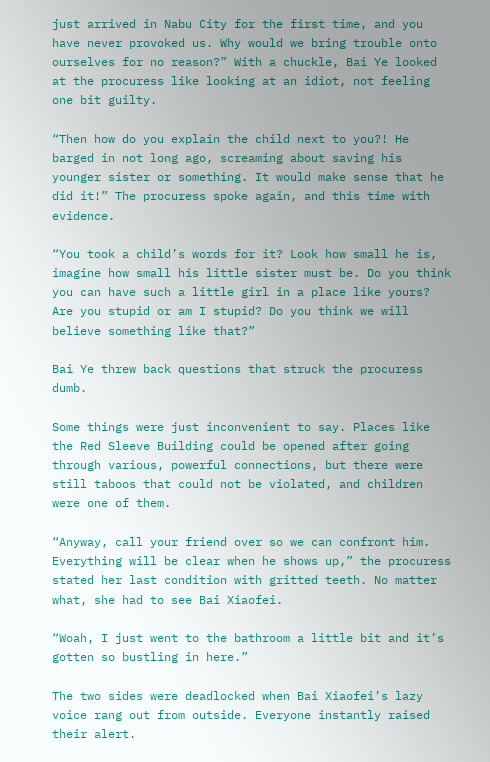just arrived in Nabu City for the first time, and you have never provoked us. Why would we bring trouble onto ourselves for no reason?” With a chuckle, Bai Ye looked at the procuress like looking at an idiot, not feeling one bit guilty.

“Then how do you explain the child next to you?! He barged in not long ago, screaming about saving his younger sister or something. It would make sense that he did it!” The procuress spoke again, and this time with evidence.

“You took a child’s words for it? Look how small he is, imagine how small his little sister must be. Do you think you can have such a little girl in a place like yours? Are you stupid or am I stupid? Do you think we will believe something like that?”

Bai Ye threw back questions that struck the procuress dumb.

Some things were just inconvenient to say. Places like the Red Sleeve Building could be opened after going through various, powerful connections, but there were still taboos that could not be violated, and children were one of them.

“Anyway, call your friend over so we can confront him. Everything will be clear when he shows up,” the procuress stated her last condition with gritted teeth. No matter what, she had to see Bai Xiaofei.

“Woah, I just went to the bathroom a little bit and it’s gotten so bustling in here.”

The two sides were deadlocked when Bai Xiaofei’s lazy voice rang out from outside. Everyone instantly raised their alert.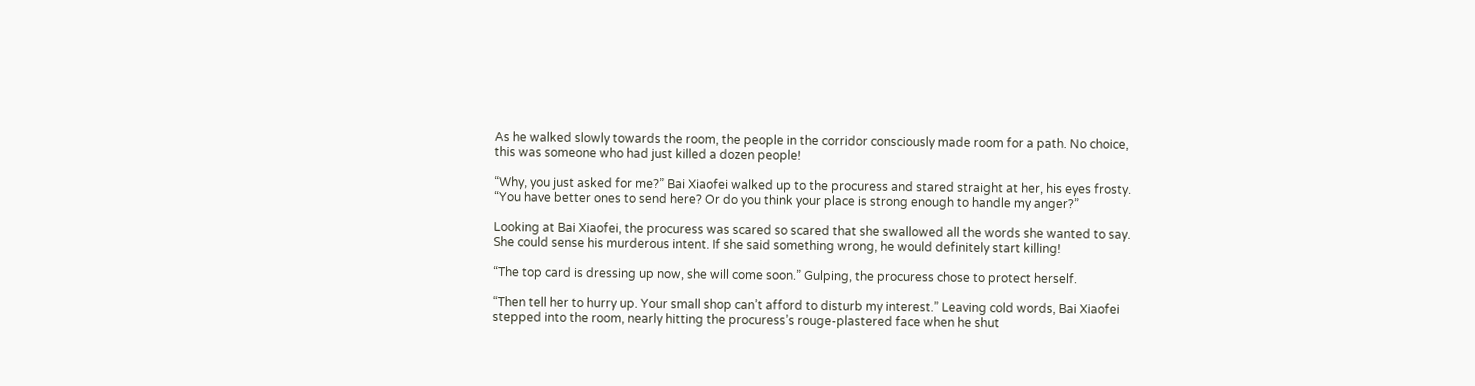As he walked slowly towards the room, the people in the corridor consciously made room for a path. No choice, this was someone who had just killed a dozen people!

“Why, you just asked for me?” Bai Xiaofei walked up to the procuress and stared straight at her, his eyes frosty. “You have better ones to send here? Or do you think your place is strong enough to handle my anger?”

Looking at Bai Xiaofei, the procuress was scared so scared that she swallowed all the words she wanted to say. She could sense his murderous intent. If she said something wrong, he would definitely start killing!

“The top card is dressing up now, she will come soon.” Gulping, the procuress chose to protect herself.

“Then tell her to hurry up. Your small shop can’t afford to disturb my interest.” Leaving cold words, Bai Xiaofei stepped into the room, nearly hitting the procuress’s rouge-plastered face when he shut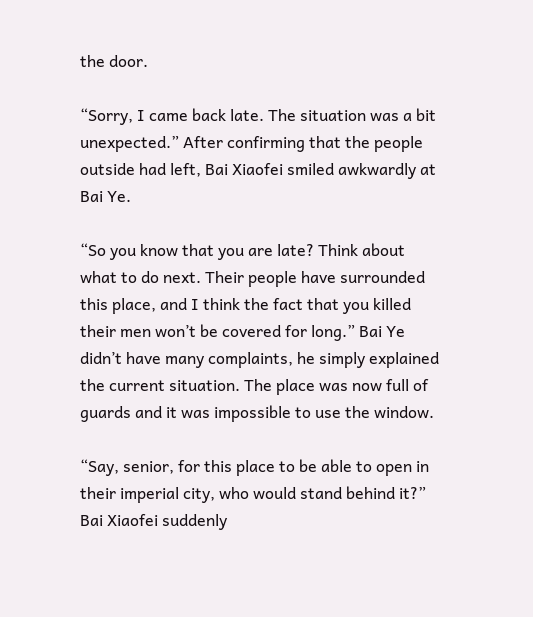the door.

“Sorry, I came back late. The situation was a bit unexpected.” After confirming that the people outside had left, Bai Xiaofei smiled awkwardly at Bai Ye.

“So you know that you are late? Think about what to do next. Their people have surrounded this place, and I think the fact that you killed their men won’t be covered for long.” Bai Ye didn’t have many complaints, he simply explained the current situation. The place was now full of guards and it was impossible to use the window.

“Say, senior, for this place to be able to open in their imperial city, who would stand behind it?” Bai Xiaofei suddenly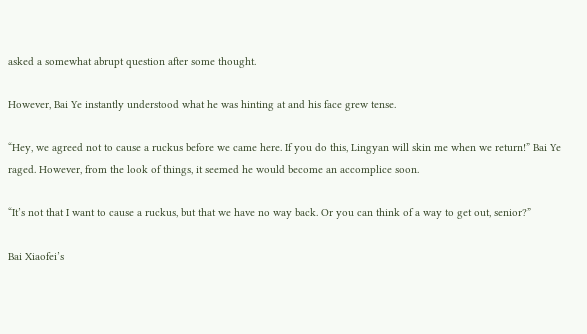asked a somewhat abrupt question after some thought.

However, Bai Ye instantly understood what he was hinting at and his face grew tense.

“Hey, we agreed not to cause a ruckus before we came here. If you do this, Lingyan will skin me when we return!” Bai Ye raged. However, from the look of things, it seemed he would become an accomplice soon.

“It’s not that I want to cause a ruckus, but that we have no way back. Or you can think of a way to get out, senior?”

Bai Xiaofei’s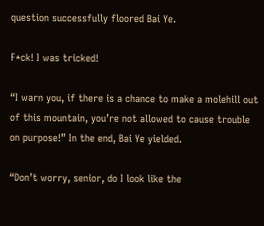question successfully floored Bai Ye.

F*ck! I was tricked!

“I warn you, if there is a chance to make a molehill out of this mountain, you’re not allowed to cause trouble on purpose!” In the end, Bai Ye yielded.

“Don’t worry, senior, do I look like the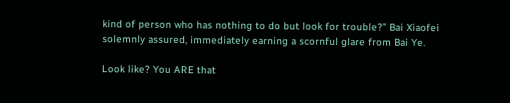kind of person who has nothing to do but look for trouble?” Bai Xiaofei solemnly assured, immediately earning a scornful glare from Bai Ye.

Look like? You ARE that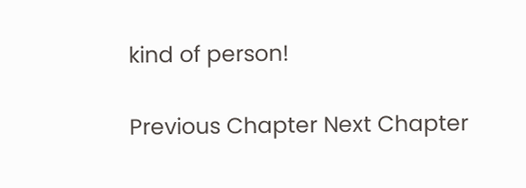kind of person!

Previous Chapter Next Chapter